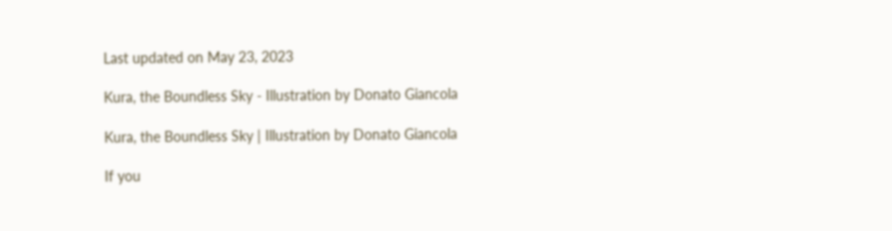Last updated on May 23, 2023

Kura, the Boundless Sky - Illustration by Donato Giancola

Kura, the Boundless Sky | Illustration by Donato Giancola

If you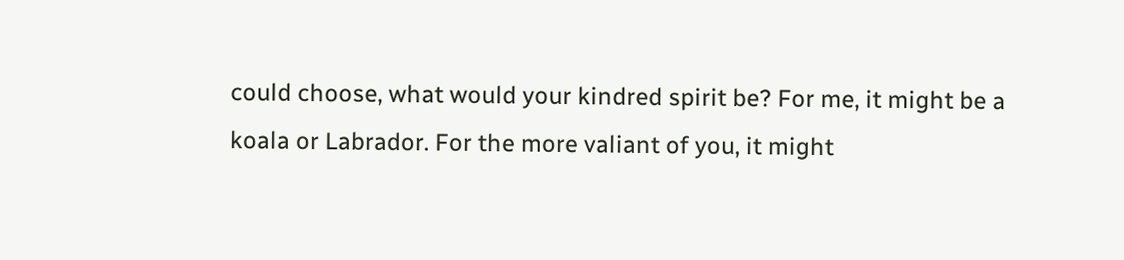could choose, what would your kindred spirit be? For me, it might be a koala or Labrador. For the more valiant of you, it might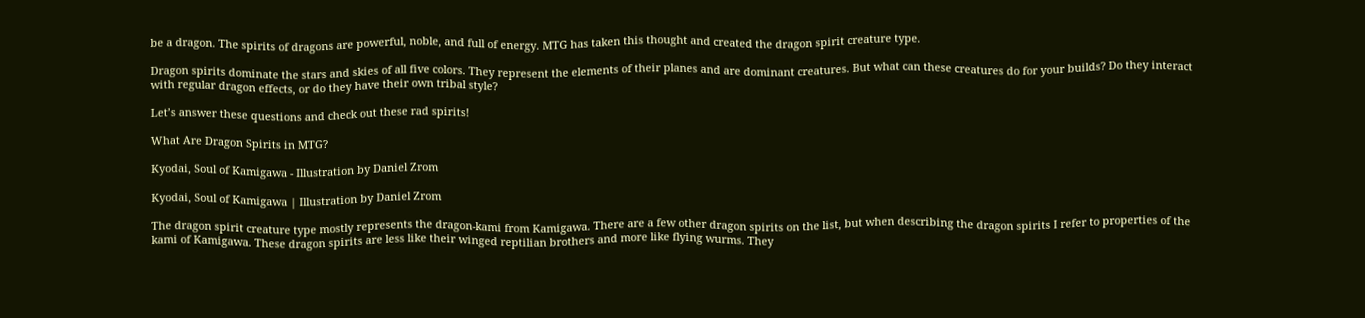be a dragon. The spirits of dragons are powerful, noble, and full of energy. MTG has taken this thought and created the dragon spirit creature type.

Dragon spirits dominate the stars and skies of all five colors. They represent the elements of their planes and are dominant creatures. But what can these creatures do for your builds? Do they interact with regular dragon effects, or do they have their own tribal style?

Let’s answer these questions and check out these rad spirits!

What Are Dragon Spirits in MTG?

Kyodai, Soul of Kamigawa - Illustration by Daniel Zrom

Kyodai, Soul of Kamigawa | Illustration by Daniel Zrom

The dragon spirit creature type mostly represents the dragon-kami from Kamigawa. There are a few other dragon spirits on the list, but when describing the dragon spirits I refer to properties of the kami of Kamigawa. These dragon spirits are less like their winged reptilian brothers and more like flying wurms. They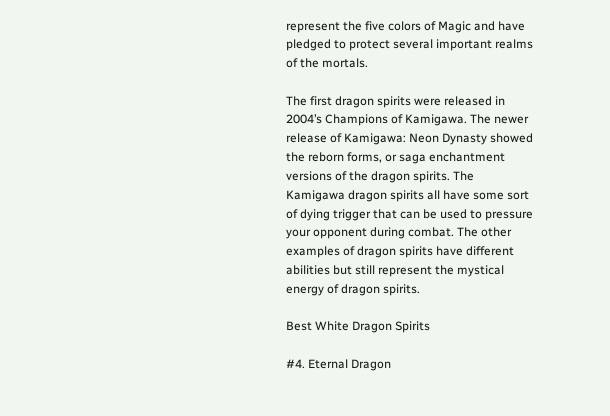represent the five colors of Magic and have pledged to protect several important realms of the mortals.

The first dragon spirits were released in 2004’s Champions of Kamigawa. The newer release of Kamigawa: Neon Dynasty showed the reborn forms, or saga enchantment versions of the dragon spirits. The Kamigawa dragon spirits all have some sort of dying trigger that can be used to pressure your opponent during combat. The other examples of dragon spirits have different abilities but still represent the mystical energy of dragon spirits.

Best White Dragon Spirits

#4. Eternal Dragon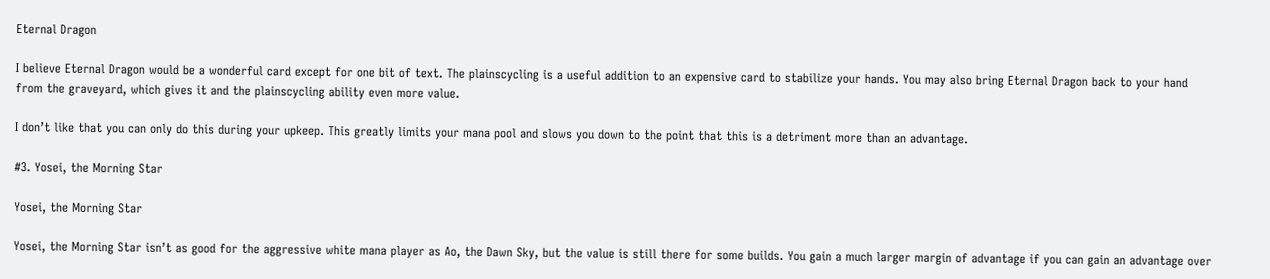Eternal Dragon

I believe Eternal Dragon would be a wonderful card except for one bit of text. The plainscycling is a useful addition to an expensive card to stabilize your hands. You may also bring Eternal Dragon back to your hand from the graveyard, which gives it and the plainscycling ability even more value.

I don’t like that you can only do this during your upkeep. This greatly limits your mana pool and slows you down to the point that this is a detriment more than an advantage.

#3. Yosei, the Morning Star

Yosei, the Morning Star

Yosei, the Morning Star isn’t as good for the aggressive white mana player as Ao, the Dawn Sky, but the value is still there for some builds. You gain a much larger margin of advantage if you can gain an advantage over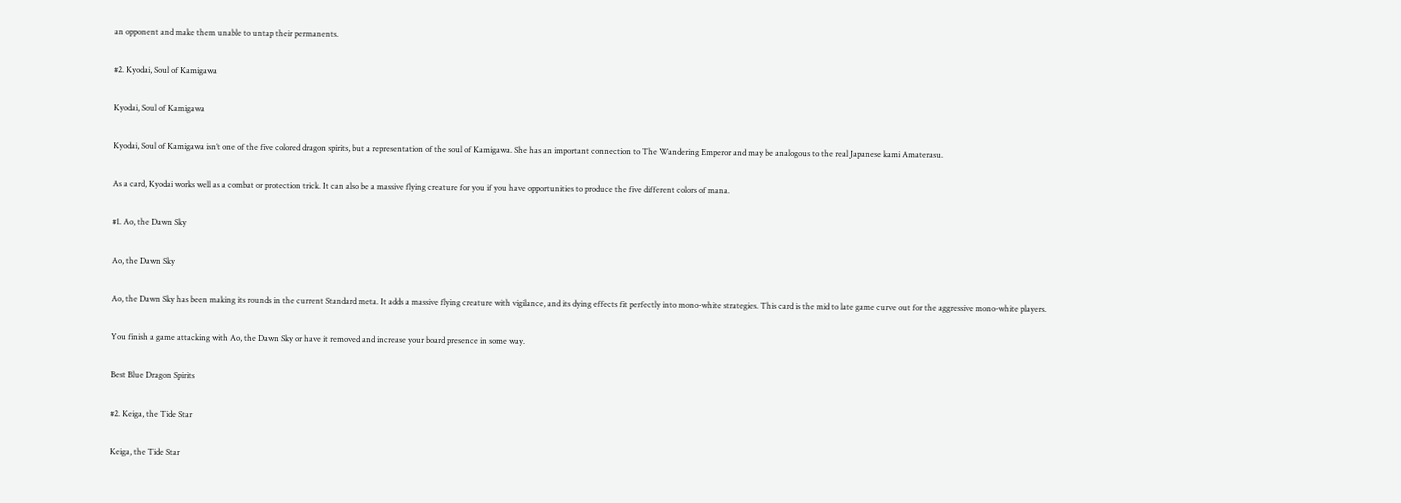an opponent and make them unable to untap their permanents.

#2. Kyodai, Soul of Kamigawa

Kyodai, Soul of Kamigawa

Kyodai, Soul of Kamigawa isn’t one of the five colored dragon spirits, but a representation of the soul of Kamigawa. She has an important connection to The Wandering Emperor and may be analogous to the real Japanese kami Amaterasu.

As a card, Kyodai works well as a combat or protection trick. It can also be a massive flying creature for you if you have opportunities to produce the five different colors of mana.

#1. Ao, the Dawn Sky

Ao, the Dawn Sky

Ao, the Dawn Sky has been making its rounds in the current Standard meta. It adds a massive flying creature with vigilance, and its dying effects fit perfectly into mono-white strategies. This card is the mid to late game curve out for the aggressive mono-white players.

You finish a game attacking with Ao, the Dawn Sky or have it removed and increase your board presence in some way.

Best Blue Dragon Spirits

#2. Keiga, the Tide Star

Keiga, the Tide Star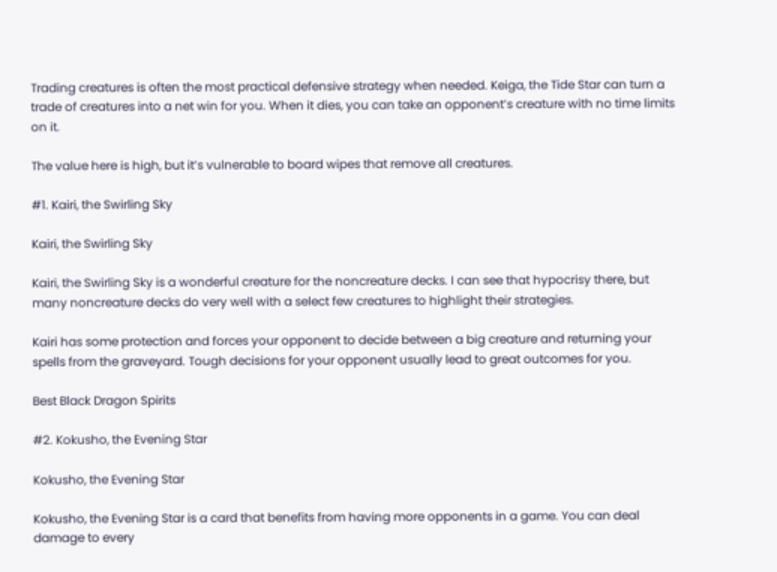Trading creatures is often the most practical defensive strategy when needed. Keiga, the Tide Star can turn a trade of creatures into a net win for you. When it dies, you can take an opponent’s creature with no time limits on it.

The value here is high, but it’s vulnerable to board wipes that remove all creatures.

#1. Kairi, the Swirling Sky

Kairi, the Swirling Sky

Kairi, the Swirling Sky is a wonderful creature for the noncreature decks. I can see that hypocrisy there, but many noncreature decks do very well with a select few creatures to highlight their strategies.

Kairi has some protection and forces your opponent to decide between a big creature and returning your spells from the graveyard. Tough decisions for your opponent usually lead to great outcomes for you.

Best Black Dragon Spirits

#2. Kokusho, the Evening Star

Kokusho, the Evening Star

Kokusho, the Evening Star is a card that benefits from having more opponents in a game. You can deal damage to every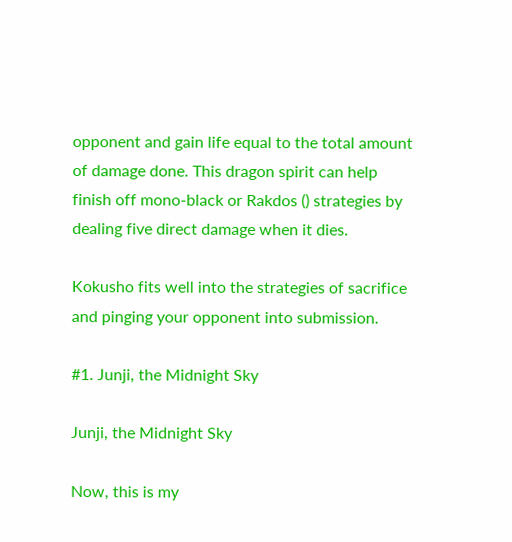opponent and gain life equal to the total amount of damage done. This dragon spirit can help finish off mono-black or Rakdos () strategies by dealing five direct damage when it dies.

Kokusho fits well into the strategies of sacrifice and pinging your opponent into submission.

#1. Junji, the Midnight Sky

Junji, the Midnight Sky

Now, this is my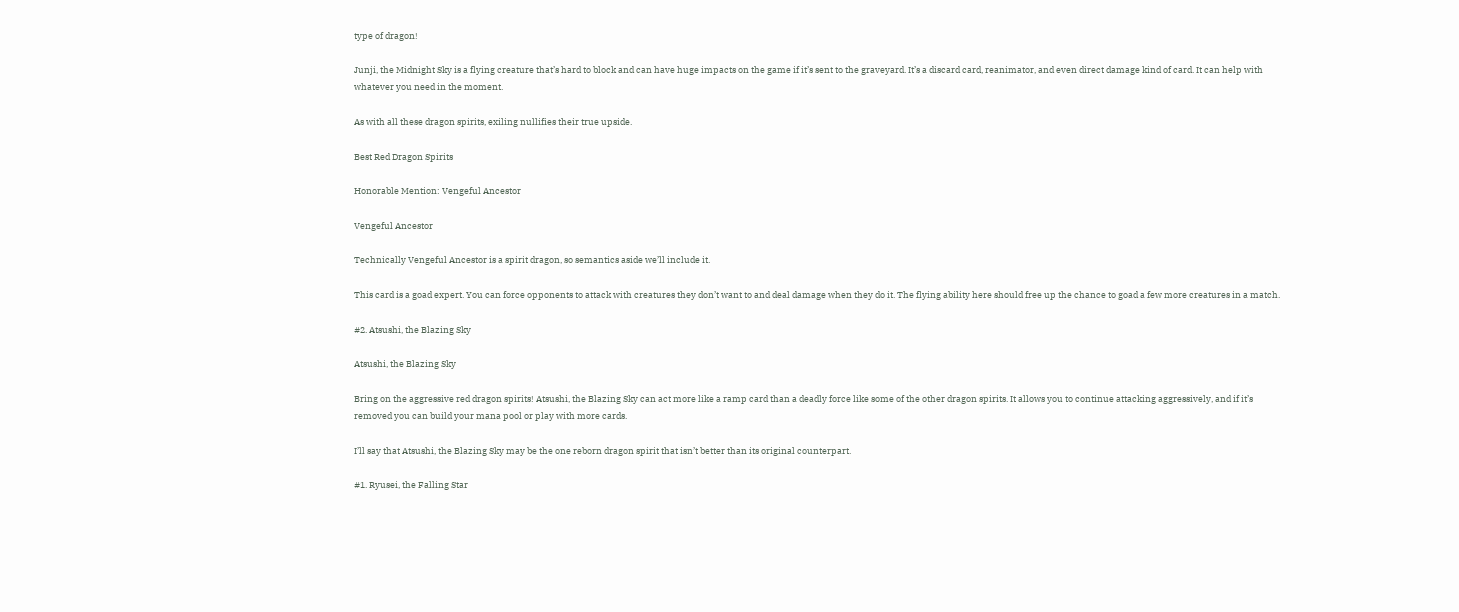type of dragon!

Junji, the Midnight Sky is a flying creature that’s hard to block and can have huge impacts on the game if it’s sent to the graveyard. It’s a discard card, reanimator, and even direct damage kind of card. It can help with whatever you need in the moment.

As with all these dragon spirits, exiling nullifies their true upside.

Best Red Dragon Spirits

Honorable Mention: Vengeful Ancestor

Vengeful Ancestor

Technically Vengeful Ancestor is a spirit dragon, so semantics aside we’ll include it.

This card is a goad expert. You can force opponents to attack with creatures they don’t want to and deal damage when they do it. The flying ability here should free up the chance to goad a few more creatures in a match.

#2. Atsushi, the Blazing Sky

Atsushi, the Blazing Sky

Bring on the aggressive red dragon spirits! Atsushi, the Blazing Sky can act more like a ramp card than a deadly force like some of the other dragon spirits. It allows you to continue attacking aggressively, and if it’s removed you can build your mana pool or play with more cards.

I’ll say that Atsushi, the Blazing Sky may be the one reborn dragon spirit that isn’t better than its original counterpart.

#1. Ryusei, the Falling Star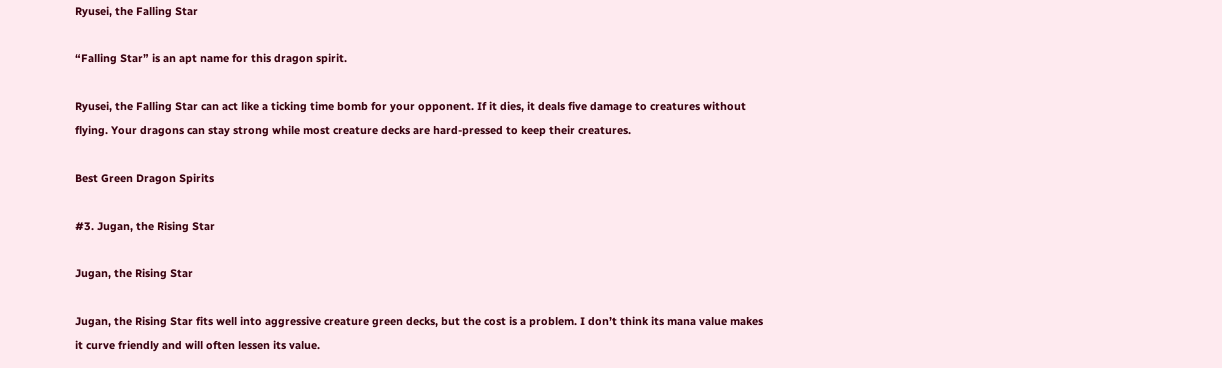Ryusei, the Falling Star

“Falling Star” is an apt name for this dragon spirit.

Ryusei, the Falling Star can act like a ticking time bomb for your opponent. If it dies, it deals five damage to creatures without flying. Your dragons can stay strong while most creature decks are hard-pressed to keep their creatures.

Best Green Dragon Spirits

#3. Jugan, the Rising Star

Jugan, the Rising Star

Jugan, the Rising Star fits well into aggressive creature green decks, but the cost is a problem. I don’t think its mana value makes it curve friendly and will often lessen its value.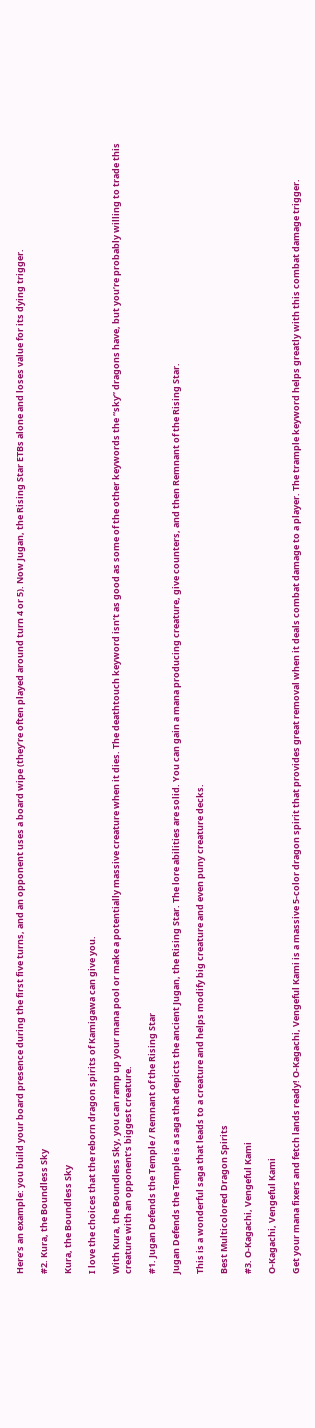Here’s an example: you build your board presence during the first five turns, and an opponent uses a board wipe (they’re often played around turn 4 or 5). Now Jugan, the Rising Star ETBs alone and loses value for its dying trigger.

#2. Kura, the Boundless Sky

Kura, the Boundless Sky

I love the choices that the reborn dragon spirits of Kamigawa can give you.

With Kura, the Boundless Sky, you can ramp up your mana pool or make a potentially massive creature when it dies. The deathtouch keyword isn’t as good as some of the other keywords the “sky” dragons have, but you’re probably willing to trade this creature with an opponent’s biggest creature.

#1. Jugan Defends the Temple / Remnant of the Rising Star

Jugan Defends the Temple is a saga that depicts the ancient Jugan, the Rising Star. The lore abilities are solid. You can gain a mana producing creature, give counters, and then Remnant of the Rising Star.

This is a wonderful saga that leads to a creature and helps modify big creature and even puny creature decks.

Best Multicolored Dragon Spirits

#3. O-Kagachi, Vengeful Kami

O-Kagachi, Vengeful Kami

Get your mana fixers and fetch lands ready! O-Kagachi, Vengeful Kami is a massive 5-color dragon spirit that provides great removal when it deals combat damage to a player. The trample keyword helps greatly with this combat damage trigger.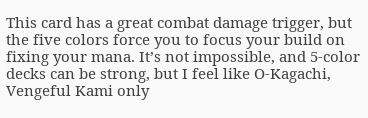This card has a great combat damage trigger, but the five colors force you to focus your build on fixing your mana. It’s not impossible, and 5-color decks can be strong, but I feel like O-Kagachi, Vengeful Kami only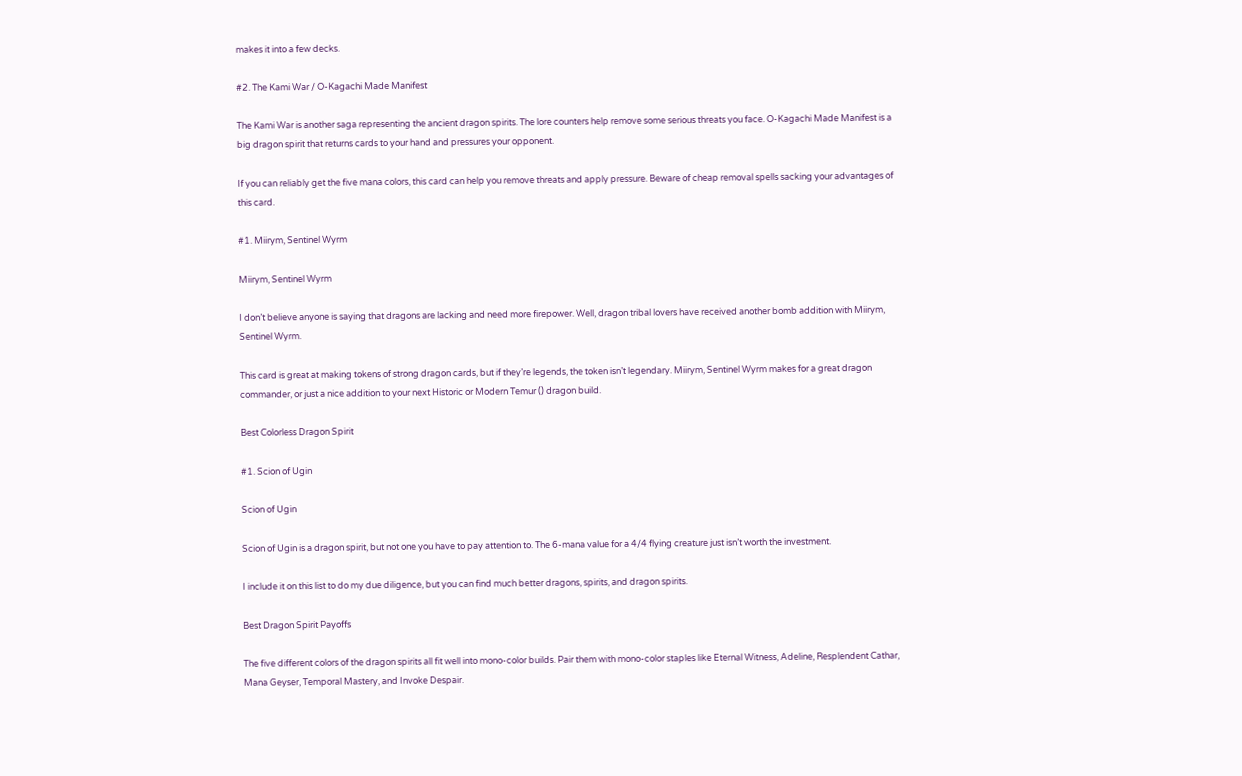makes it into a few decks.

#2. The Kami War / O-Kagachi Made Manifest

The Kami War is another saga representing the ancient dragon spirits. The lore counters help remove some serious threats you face. O-Kagachi Made Manifest is a big dragon spirit that returns cards to your hand and pressures your opponent.

If you can reliably get the five mana colors, this card can help you remove threats and apply pressure. Beware of cheap removal spells sacking your advantages of this card.

#1. Miirym, Sentinel Wyrm

Miirym, Sentinel Wyrm

I don’t believe anyone is saying that dragons are lacking and need more firepower. Well, dragon tribal lovers have received another bomb addition with Miirym, Sentinel Wyrm.

This card is great at making tokens of strong dragon cards, but if they’re legends, the token isn’t legendary. Miirym, Sentinel Wyrm makes for a great dragon commander, or just a nice addition to your next Historic or Modern Temur () dragon build.

Best Colorless Dragon Spirit

#1. Scion of Ugin

Scion of Ugin

Scion of Ugin is a dragon spirit, but not one you have to pay attention to. The 6-mana value for a 4/4 flying creature just isn’t worth the investment.

I include it on this list to do my due diligence, but you can find much better dragons, spirits, and dragon spirits.

Best Dragon Spirit Payoffs

The five different colors of the dragon spirits all fit well into mono-color builds. Pair them with mono-color staples like Eternal Witness, Adeline, Resplendent Cathar, Mana Geyser, Temporal Mastery, and Invoke Despair.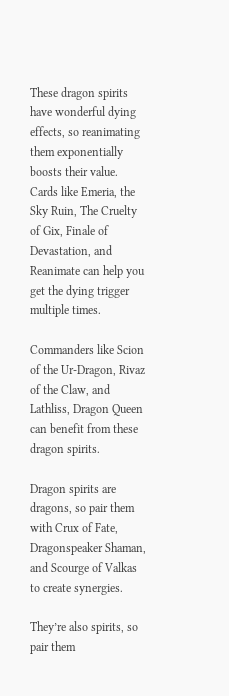These dragon spirits have wonderful dying effects, so reanimating them exponentially boosts their value. Cards like Emeria, the Sky Ruin, The Cruelty of Gix, Finale of Devastation, and Reanimate can help you get the dying trigger multiple times.

Commanders like Scion of the Ur-Dragon, Rivaz of the Claw, and Lathliss, Dragon Queen can benefit from these dragon spirits.

Dragon spirits are dragons, so pair them with Crux of Fate, Dragonspeaker Shaman, and Scourge of Valkas to create synergies.

They’re also spirits, so pair them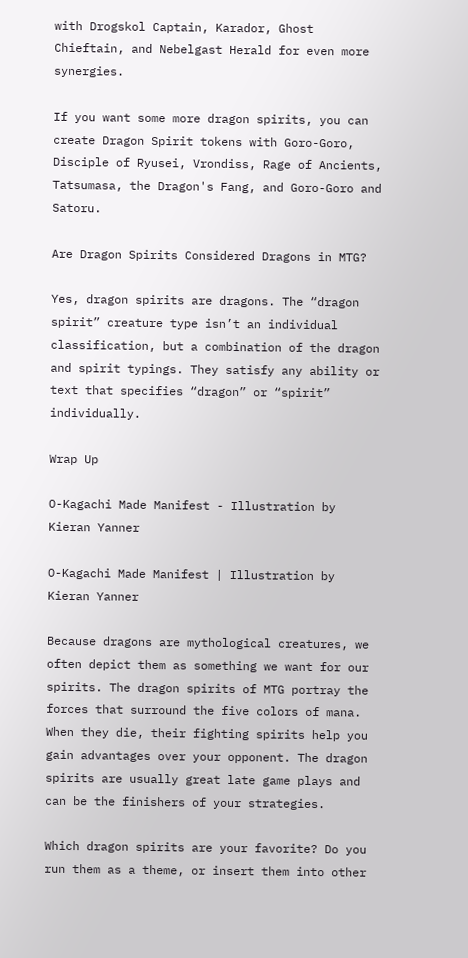with Drogskol Captain, Karador, Ghost Chieftain, and Nebelgast Herald for even more synergies.

If you want some more dragon spirits, you can create Dragon Spirit tokens with Goro-Goro, Disciple of Ryusei, Vrondiss, Rage of Ancients, Tatsumasa, the Dragon's Fang, and Goro-Goro and Satoru.

Are Dragon Spirits Considered Dragons in MTG?

Yes, dragon spirits are dragons. The “dragon spirit” creature type isn’t an individual classification, but a combination of the dragon and spirit typings. They satisfy any ability or text that specifies “dragon” or “spirit” individually.

Wrap Up

O-Kagachi Made Manifest - Illustration by Kieran Yanner

O-Kagachi Made Manifest | Illustration by Kieran Yanner

Because dragons are mythological creatures, we often depict them as something we want for our spirits. The dragon spirits of MTG portray the forces that surround the five colors of mana. When they die, their fighting spirits help you gain advantages over your opponent. The dragon spirits are usually great late game plays and can be the finishers of your strategies.

Which dragon spirits are your favorite? Do you run them as a theme, or insert them into other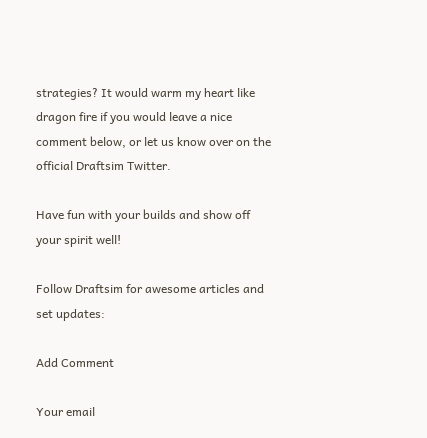strategies? It would warm my heart like dragon fire if you would leave a nice comment below, or let us know over on the official Draftsim Twitter.

Have fun with your builds and show off your spirit well!

Follow Draftsim for awesome articles and set updates:

Add Comment

Your email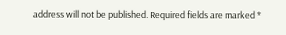address will not be published. Required fields are marked *